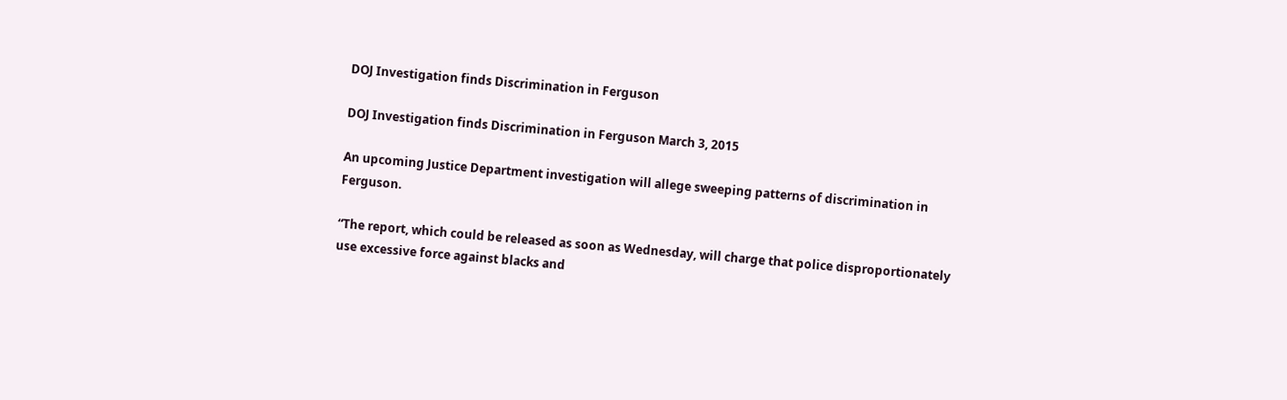DOJ Investigation finds Discrimination in Ferguson

DOJ Investigation finds Discrimination in Ferguson March 3, 2015

An upcoming Justice Department investigation will allege sweeping patterns of discrimination in Ferguson.

“The report, which could be released as soon as Wednesday, will charge that police disproportionately use excessive force against blacks and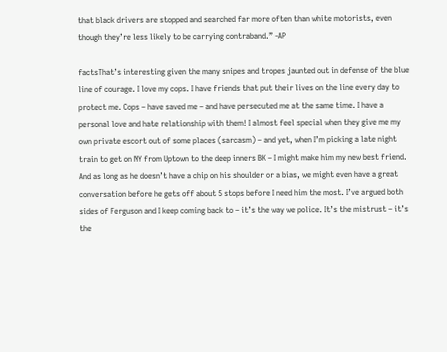that black drivers are stopped and searched far more often than white motorists, even though they’re less likely to be carrying contraband.” -AP

factsThat’s interesting given the many snipes and tropes jaunted out in defense of the blue line of courage. I love my cops. I have friends that put their lives on the line every day to protect me. Cops – have saved me – and have persecuted me at the same time. I have a personal love and hate relationship with them! I almost feel special when they give me my own private escort out of some places (sarcasm) – and yet, when I’m picking a late night train to get on NY from Uptown to the deep inners BK – I might make him my new best friend. And as long as he doesn’t have a chip on his shoulder or a bias, we might even have a great conversation before he gets off about 5 stops before I need him the most. I’ve argued both sides of Ferguson and I keep coming back to – it’s the way we police. It’s the mistrust – it’s the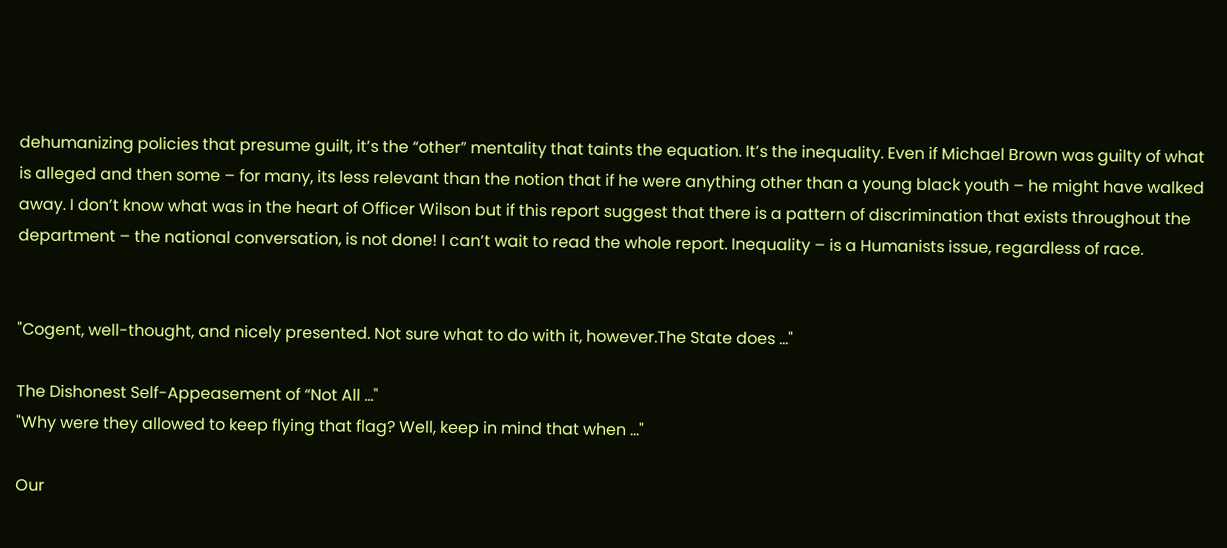dehumanizing policies that presume guilt, it’s the “other” mentality that taints the equation. It’s the inequality. Even if Michael Brown was guilty of what is alleged and then some – for many, its less relevant than the notion that if he were anything other than a young black youth – he might have walked away. I don’t know what was in the heart of Officer Wilson but if this report suggest that there is a pattern of discrimination that exists throughout the department – the national conversation, is not done! I can’t wait to read the whole report. Inequality – is a Humanists issue, regardless of race.


"Cogent, well-thought, and nicely presented. Not sure what to do with it, however.The State does ..."

The Dishonest Self-Appeasement of “Not All ..."
"Why were they allowed to keep flying that flag? Well, keep in mind that when ..."

Our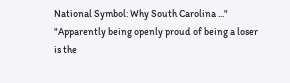National Symbol: Why South Carolina ..."
"Apparently being openly proud of being a loser is the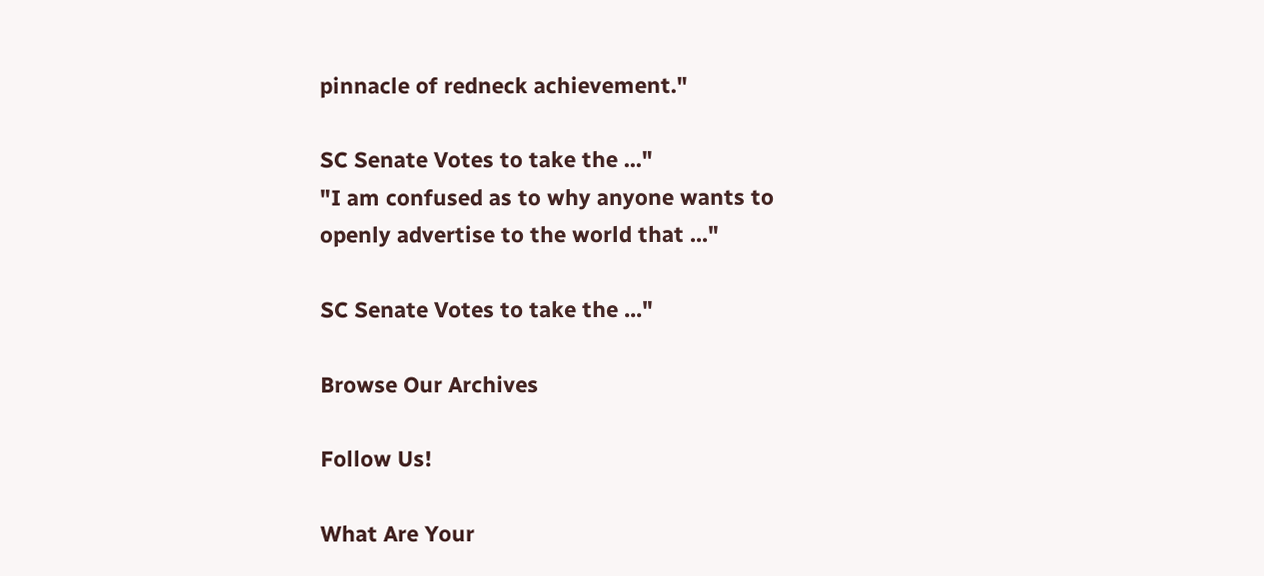pinnacle of redneck achievement."

SC Senate Votes to take the ..."
"I am confused as to why anyone wants to openly advertise to the world that ..."

SC Senate Votes to take the ..."

Browse Our Archives

Follow Us!

What Are Your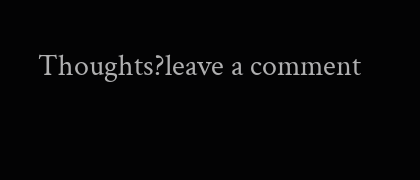Thoughts?leave a comment